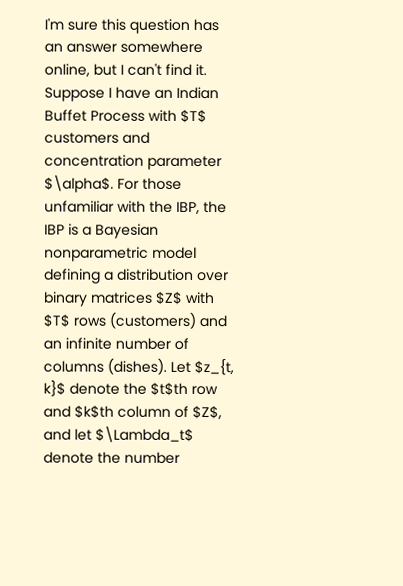I'm sure this question has an answer somewhere online, but I can't find it. Suppose I have an Indian Buffet Process with $T$ customers and concentration parameter $\alpha$. For those unfamiliar with the IBP, the IBP is a Bayesian nonparametric model defining a distribution over binary matrices $Z$ with $T$ rows (customers) and an infinite number of columns (dishes). Let $z_{t, k}$ denote the $t$th row and $k$th column of $Z$, and let $\Lambda_t$ denote the number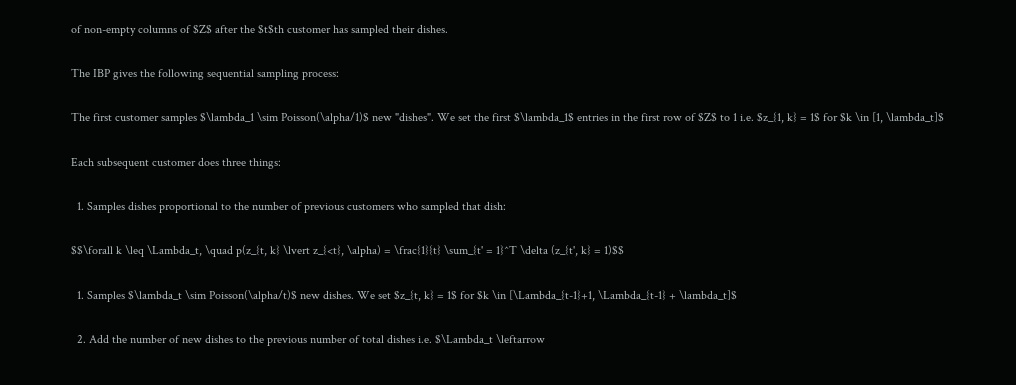of non-empty columns of $Z$ after the $t$th customer has sampled their dishes.

The IBP gives the following sequential sampling process:

The first customer samples $\lambda_1 \sim Poisson(\alpha/1)$ new "dishes". We set the first $\lambda_1$ entries in the first row of $Z$ to 1 i.e. $z_{1, k} = 1$ for $k \in [1, \lambda_t]$

Each subsequent customer does three things:

  1. Samples dishes proportional to the number of previous customers who sampled that dish:

$$\forall k \leq \Lambda_t, \quad p(z_{t, k} \lvert z_{<t}, \alpha) = \frac{1}{t} \sum_{t' = 1}^T \delta (z_{t', k} = 1)$$

  1. Samples $\lambda_t \sim Poisson(\alpha/t)$ new dishes. We set $z_{t, k} = 1$ for $k \in [\Lambda_{t-1}+1, \Lambda_{t-1} + \lambda_t]$

  2. Add the number of new dishes to the previous number of total dishes i.e. $\Lambda_t \leftarrow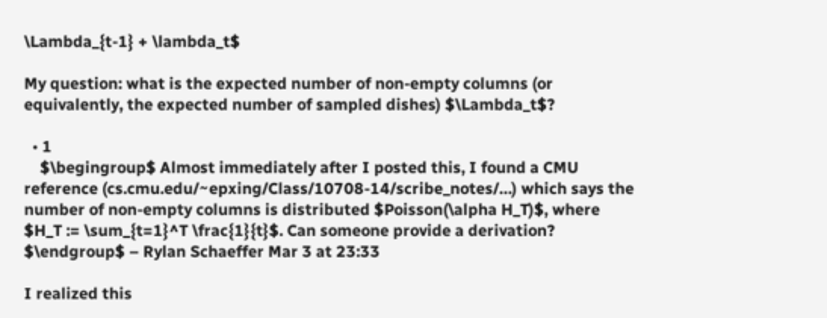\Lambda_{t-1} + \lambda_t$

My question: what is the expected number of non-empty columns (or equivalently, the expected number of sampled dishes) $\Lambda_t$?

  • 1
    $\begingroup$ Almost immediately after I posted this, I found a CMU reference (cs.cmu.edu/~epxing/Class/10708-14/scribe_notes/…) which says the number of non-empty columns is distributed $Poisson(\alpha H_T)$, where $H_T := \sum_{t=1}^T \frac{1}{t}$. Can someone provide a derivation? $\endgroup$ – Rylan Schaeffer Mar 3 at 23:33

I realized this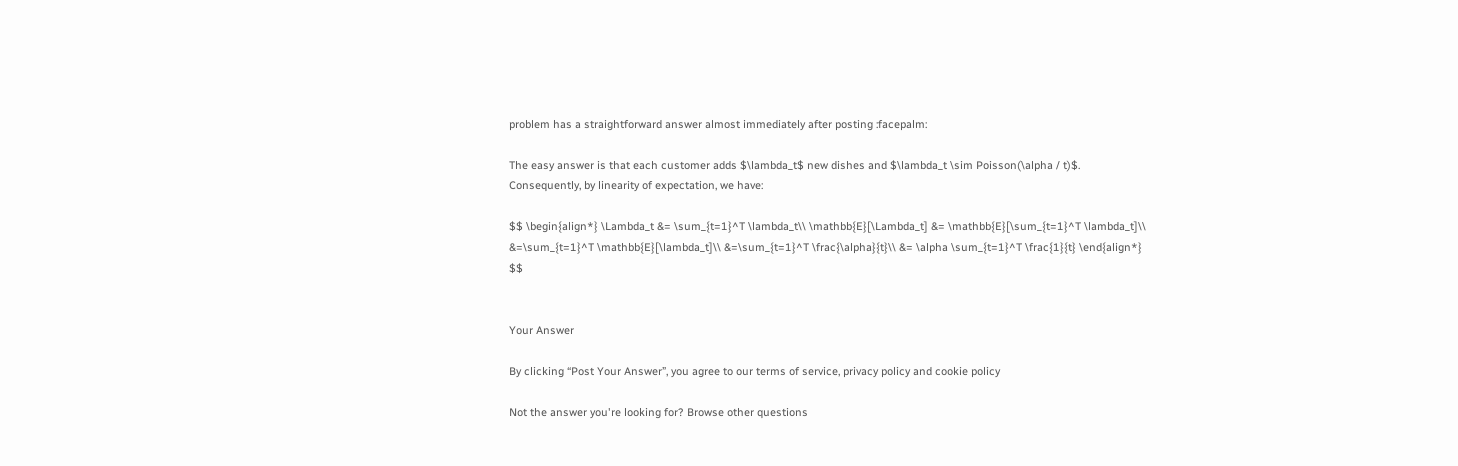problem has a straightforward answer almost immediately after posting :facepalm:

The easy answer is that each customer adds $\lambda_t$ new dishes and $\lambda_t \sim Poisson(\alpha / t)$. Consequently, by linearity of expectation, we have:

$$ \begin{align*} \Lambda_t &= \sum_{t=1}^T \lambda_t\\ \mathbb{E}[\Lambda_t] &= \mathbb{E}[\sum_{t=1}^T \lambda_t]\\ &=\sum_{t=1}^T \mathbb{E}[\lambda_t]\\ &=\sum_{t=1}^T \frac{\alpha}{t}\\ &= \alpha \sum_{t=1}^T \frac{1}{t} \end{align*} $$


Your Answer

By clicking “Post Your Answer”, you agree to our terms of service, privacy policy and cookie policy

Not the answer you're looking for? Browse other questions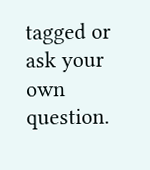tagged or ask your own question.